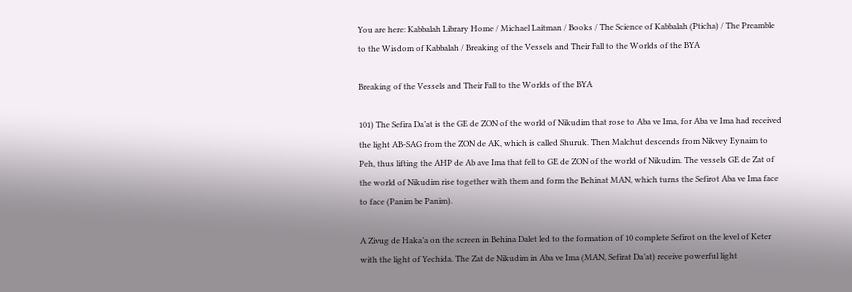You are here: Kabbalah Library Home / Michael Laitman / Books / The Science of Kabbalah (Pticha) / The Preamble to the Wisdom of Kabbalah / Breaking of the Vessels and Their Fall to the Worlds of the BYA

Breaking of the Vessels and Their Fall to the Worlds of the BYA

101) The Sefira Da’at is the GE de ZON of the world of Nikudim that rose to Aba ve Ima, for Aba ve Ima had received the light AB-SAG from the ZON de AK, which is called Shuruk. Then Malchut descends from Nikvey Eynaim to Peh, thus lifting the AHP de Ab ave Ima that fell to GE de ZON of the world of Nikudim. The vessels GE de Zat of the world of Nikudim rise together with them and form the Behinat MAN, which turns the Sefirot Aba ve Ima face to face (Panim be Panim).

A Zivug de Haka’a on the screen in Behina Dalet led to the formation of 10 complete Sefirot on the level of Keter with the light of Yechida. The Zat de Nikudim in Aba ve Ima (MAN, Sefirat Da’at) receive powerful light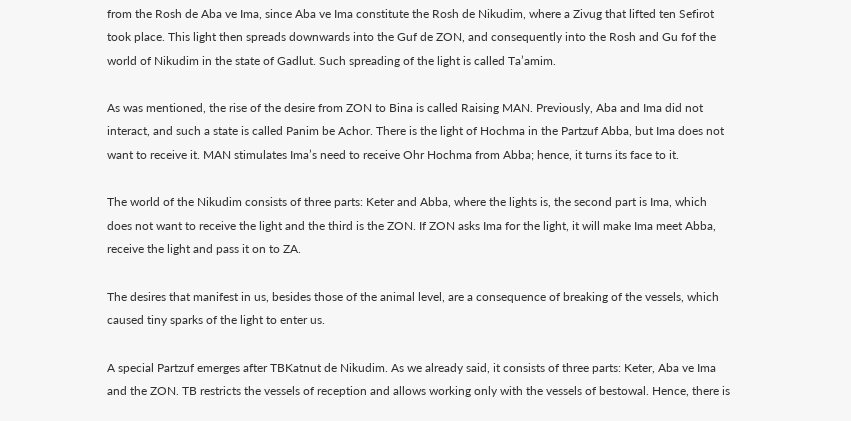from the Rosh de Aba ve Ima, since Aba ve Ima constitute the Rosh de Nikudim, where a Zivug that lifted ten Sefirot took place. This light then spreads downwards into the Guf de ZON, and consequently into the Rosh and Gu fof the world of Nikudim in the state of Gadlut. Such spreading of the light is called Ta’amim.

As was mentioned, the rise of the desire from ZON to Bina is called Raising MAN. Previously, Aba and Ima did not interact, and such a state is called Panim be Achor. There is the light of Hochma in the Partzuf Abba, but Ima does not want to receive it. MAN stimulates Ima’s need to receive Ohr Hochma from Abba; hence, it turns its face to it.

The world of the Nikudim consists of three parts: Keter and Abba, where the lights is, the second part is Ima, which does not want to receive the light and the third is the ZON. If ZON asks Ima for the light, it will make Ima meet Abba, receive the light and pass it on to ZA.

The desires that manifest in us, besides those of the animal level, are a consequence of breaking of the vessels, which caused tiny sparks of the light to enter us.

A special Partzuf emerges after TBKatnut de Nikudim. As we already said, it consists of three parts: Keter, Aba ve Ima and the ZON. TB restricts the vessels of reception and allows working only with the vessels of bestowal. Hence, there is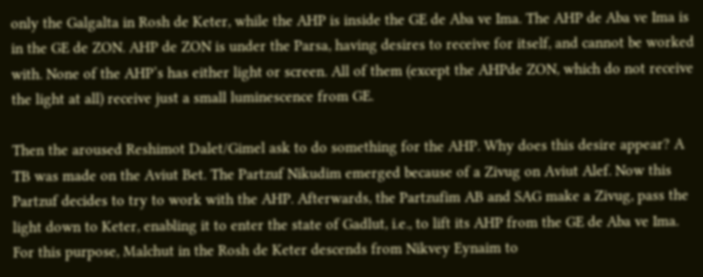only the Galgalta in Rosh de Keter, while the AHP is inside the GE de Aba ve Ima. The AHP de Aba ve Ima is in the GE de ZON. AHP de ZON is under the Parsa, having desires to receive for itself, and cannot be worked with. None of the AHP’s has either light or screen. All of them (except the AHPde ZON, which do not receive the light at all) receive just a small luminescence from GE.

Then the aroused Reshimot Dalet/Gimel ask to do something for the AHP. Why does this desire appear? A TB was made on the Aviut Bet. The Partzuf Nikudim emerged because of a Zivug on Aviut Alef. Now this Partzuf decides to try to work with the AHP. Afterwards, the Partzufim AB and SAG make a Zivug, pass the light down to Keter, enabling it to enter the state of Gadlut, i.e., to lift its AHP from the GE de Aba ve Ima. For this purpose, Malchut in the Rosh de Keter descends from Nikvey Eynaim to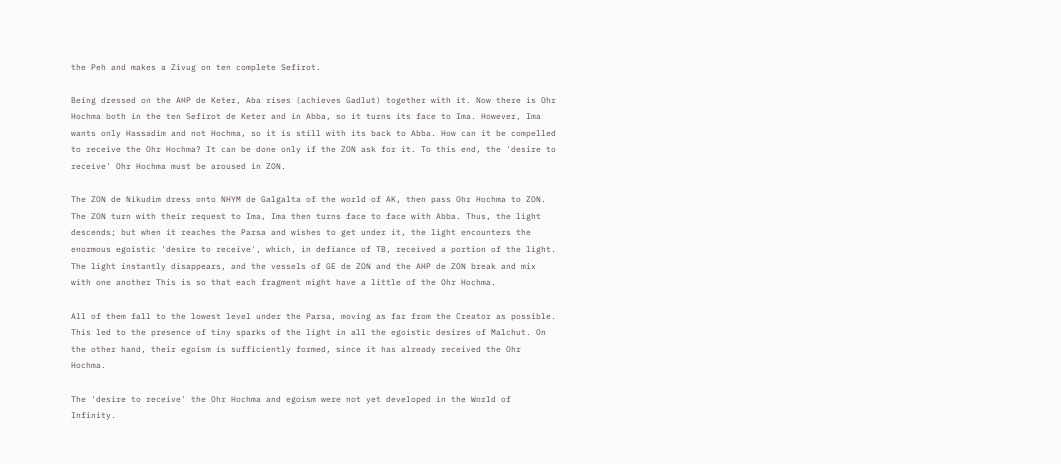the Peh and makes a Zivug on ten complete Sefirot.

Being dressed on the AHP de Keter, Aba rises (achieves Gadlut) together with it. Now there is Ohr Hochma both in the ten Sefirot de Keter and in Abba, so it turns its face to Ima. However, Ima wants only Hassadim and not Hochma, so it is still with its back to Abba. How can it be compelled to receive the Ohr Hochma? It can be done only if the ZON ask for it. To this end, the 'desire to receive' Ohr Hochma must be aroused in ZON.

The ZON de Nikudim dress onto NHYM de Galgalta of the world of AK, then pass Ohr Hochma to ZON. The ZON turn with their request to Ima, Ima then turns face to face with Abba. Thus, the light descends; but when it reaches the Parsa and wishes to get under it, the light encounters the enormous egoistic 'desire to receive', which, in defiance of TB, received a portion of the light. The light instantly disappears, and the vessels of GE de ZON and the AHP de ZON break and mix with one another This is so that each fragment might have a little of the Ohr Hochma.

All of them fall to the lowest level under the Parsa, moving as far from the Creator as possible. This led to the presence of tiny sparks of the light in all the egoistic desires of Malchut. On the other hand, their egoism is sufficiently formed, since it has already received the Ohr Hochma.

The 'desire to receive' the Ohr Hochma and egoism were not yet developed in the World of Infinity.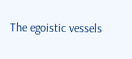The egoistic vessels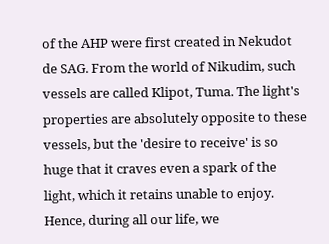of the AHP were first created in Nekudot de SAG. From the world of Nikudim, such vessels are called Klipot, Tuma. The light's properties are absolutely opposite to these vessels, but the 'desire to receive' is so huge that it craves even a spark of the light, which it retains unable to enjoy. Hence, during all our life, we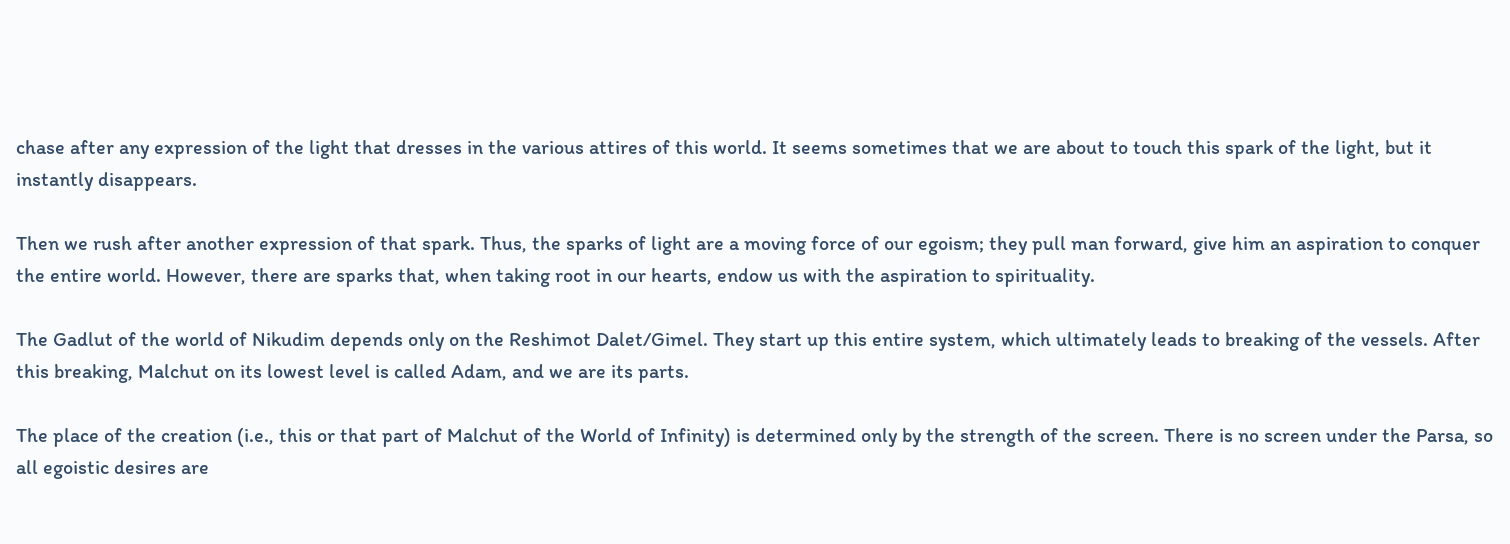chase after any expression of the light that dresses in the various attires of this world. It seems sometimes that we are about to touch this spark of the light, but it instantly disappears.

Then we rush after another expression of that spark. Thus, the sparks of light are a moving force of our egoism; they pull man forward, give him an aspiration to conquer the entire world. However, there are sparks that, when taking root in our hearts, endow us with the aspiration to spirituality.

The Gadlut of the world of Nikudim depends only on the Reshimot Dalet/Gimel. They start up this entire system, which ultimately leads to breaking of the vessels. After this breaking, Malchut on its lowest level is called Adam, and we are its parts.

The place of the creation (i.e., this or that part of Malchut of the World of Infinity) is determined only by the strength of the screen. There is no screen under the Parsa, so all egoistic desires are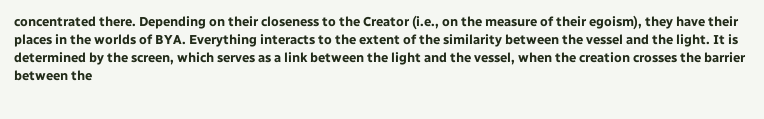concentrated there. Depending on their closeness to the Creator (i.e., on the measure of their egoism), they have their places in the worlds of BYA. Everything interacts to the extent of the similarity between the vessel and the light. It is determined by the screen, which serves as a link between the light and the vessel, when the creation crosses the barrier between the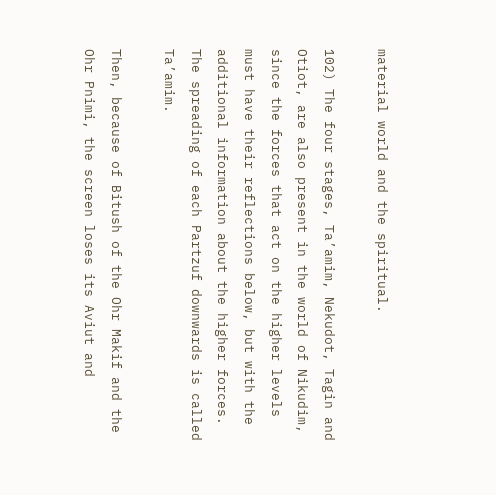material world and the spiritual.

102) The four stages, Ta’amim, Nekudot, Tagin and Otiot, are also present in the world of Nikudim, since the forces that act on the higher levels must have their reflections below, but with the additional information about the higher forces. The spreading of each Partzuf downwards is called Ta’amim.

Then, because of Bitush of the Ohr Makif and the Ohr Pnimi, the screen loses its Aviut and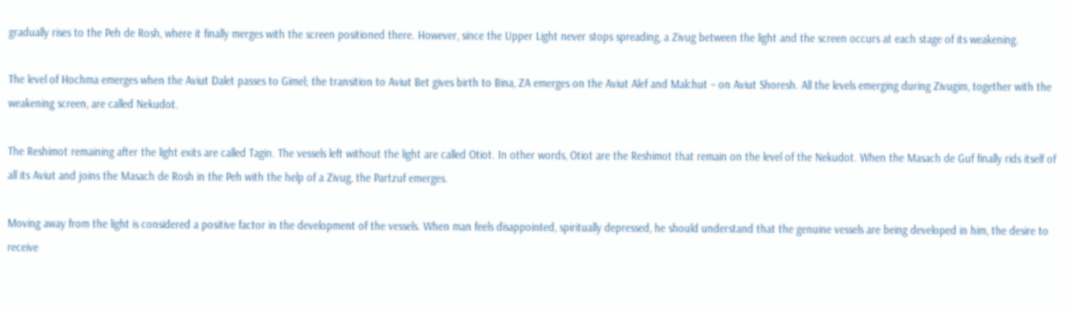gradually rises to the Peh de Rosh, where it finally merges with the screen positioned there. However, since the Upper Light never stops spreading, a Zivug between the light and the screen occurs at each stage of its weakening.

The level of Hochma emerges when the Aviut Dalet passes to Gimel; the transition to Aviut Bet gives birth to Bina, ZA emerges on the Aviut Alef and Malchut – on Aviut Shoresh. All the levels emerging during Zivugim, together with the weakening screen, are called Nekudot.

The Reshimot remaining after the light exits are called Tagin. The vessels left without the light are called Otiot. In other words, Otiot are the Reshimot that remain on the level of the Nekudot. When the Masach de Guf finally rids itself of all its Aviut and joins the Masach de Rosh in the Peh with the help of a Zivug, the Partzuf emerges.

Moving away from the light is considered a positive factor in the development of the vessels. When man feels disappointed, spiritually depressed, he should understand that the genuine vessels are being developed in him, the desire to receive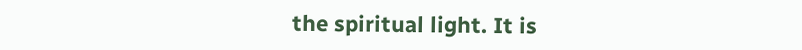the spiritual light. It is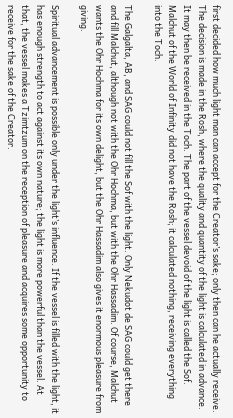first decided how much light man can accept for the Creator’s sake; only then can he actually receive. The decision is made in the Rosh, where the quality and quantity of the light is calculated in advance. It may then be received in the Toch. The part of the vessel devoid of the light is called the Sof. Malchut of the World of Infinity did not have the Rosh; it calculated nothing, receiving everything into the Toch.

The Galgalta, AB, and SAG could not fill the Sof with the light. Only Nekudot de SAG could get there and fill Malchut, although not with the Ohr Hochma, but with the Ohr Hassadim. Of course, Malchut wants the Ohr Hochma for its own delight, but the Ohr Hassadim also gives it enormous pleasure from giving.

Spiritual advancement is possible only under the light’s influence. If the vessel is filled with the light, it has enough strength to act against its own nature; the light is more powerful than the vessel. At that, the vessel makes a Tzimtzum on the reception of pleasure and acquires some opportunity to receive for the sake of the Creator.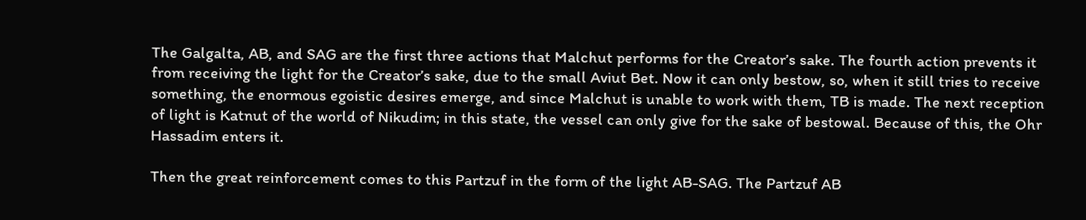The Galgalta, AB, and SAG are the first three actions that Malchut performs for the Creator’s sake. The fourth action prevents it from receiving the light for the Creator’s sake, due to the small Aviut Bet. Now it can only bestow, so, when it still tries to receive something, the enormous egoistic desires emerge, and since Malchut is unable to work with them, TB is made. The next reception of light is Katnut of the world of Nikudim; in this state, the vessel can only give for the sake of bestowal. Because of this, the Ohr Hassadim enters it.

Then the great reinforcement comes to this Partzuf in the form of the light AB-SAG. The Partzuf AB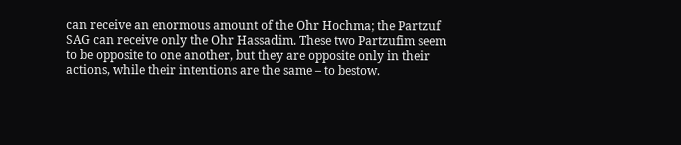can receive an enormous amount of the Ohr Hochma; the Partzuf SAG can receive only the Ohr Hassadim. These two Partzufim seem to be opposite to one another, but they are opposite only in their actions, while their intentions are the same – to bestow.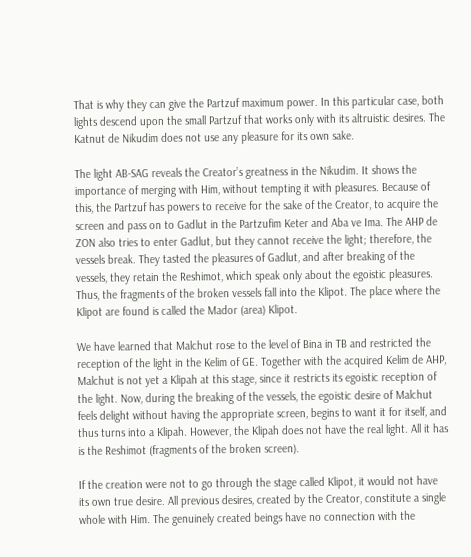That is why they can give the Partzuf maximum power. In this particular case, both lights descend upon the small Partzuf that works only with its altruistic desires. The Katnut de Nikudim does not use any pleasure for its own sake.

The light AB-SAG reveals the Creator’s greatness in the Nikudim. It shows the importance of merging with Him, without tempting it with pleasures. Because of this, the Partzuf has powers to receive for the sake of the Creator, to acquire the screen and pass on to Gadlut in the Partzufim Keter and Aba ve Ima. The AHP de ZON also tries to enter Gadlut, but they cannot receive the light; therefore, the vessels break. They tasted the pleasures of Gadlut, and after breaking of the vessels, they retain the Reshimot, which speak only about the egoistic pleasures. Thus, the fragments of the broken vessels fall into the Klipot. The place where the Klipot are found is called the Mador (area) Klipot.

We have learned that Malchut rose to the level of Bina in TB and restricted the reception of the light in the Kelim of GE. Together with the acquired Kelim de AHP, Malchut is not yet a Klipah at this stage, since it restricts its egoistic reception of the light. Now, during the breaking of the vessels, the egoistic desire of Malchut feels delight without having the appropriate screen, begins to want it for itself, and thus turns into a Klipah. However, the Klipah does not have the real light. All it has is the Reshimot (fragments of the broken screen).

If the creation were not to go through the stage called Klipot, it would not have its own true desire. All previous desires, created by the Creator, constitute a single whole with Him. The genuinely created beings have no connection with the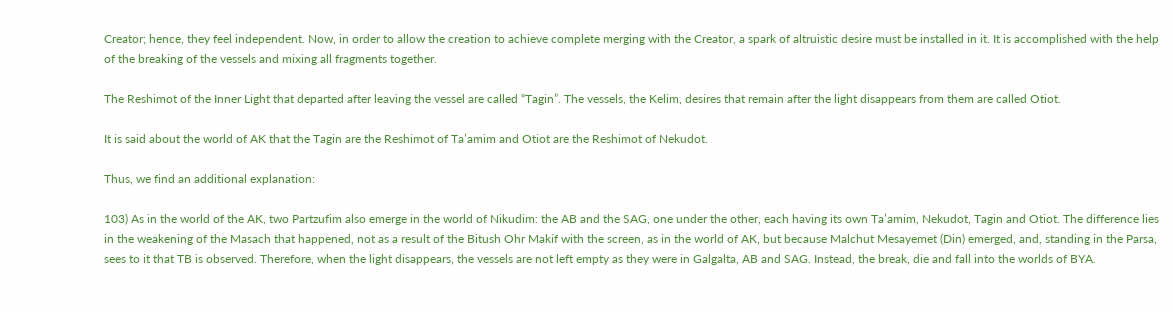Creator; hence, they feel independent. Now, in order to allow the creation to achieve complete merging with the Creator, a spark of altruistic desire must be installed in it. It is accomplished with the help of the breaking of the vessels and mixing all fragments together.

The Reshimot of the Inner Light that departed after leaving the vessel are called “Tagin”. The vessels, the Kelim, desires that remain after the light disappears from them are called Otiot.

It is said about the world of AK that the Tagin are the Reshimot of Ta’amim and Otiot are the Reshimot of Nekudot.

Thus, we find an additional explanation:

103) As in the world of the AK, two Partzufim also emerge in the world of Nikudim: the AB and the SAG, one under the other, each having its own Ta’amim, Nekudot, Tagin and Otiot. The difference lies in the weakening of the Masach that happened, not as a result of the Bitush Ohr Makif with the screen, as in the world of AK, but because Malchut Mesayemet (Din) emerged, and, standing in the Parsa, sees to it that TB is observed. Therefore, when the light disappears, the vessels are not left empty as they were in Galgalta, AB and SAG. Instead, the break, die and fall into the worlds of BYA.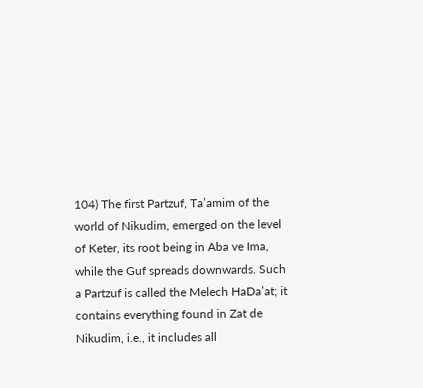104) The first Partzuf, Ta’amim of the world of Nikudim, emerged on the level of Keter, its root being in Aba ve Ima, while the Guf spreads downwards. Such a Partzuf is called the Melech HaDa’at; it contains everything found in Zat de Nikudim, i.e., it includes all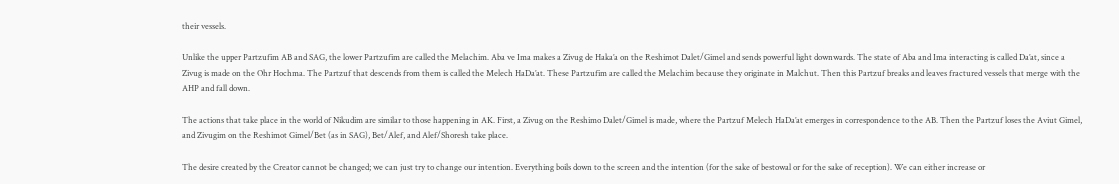their vessels.

Unlike the upper Partzufim AB and SAG, the lower Partzufim are called the Melachim. Aba ve Ima makes a Zivug de Haka’a on the Reshimot Dalet/Gimel and sends powerful light downwards. The state of Aba and Ima interacting is called Da’at, since a Zivug is made on the Ohr Hochma. The Partzuf that descends from them is called the Melech HaDa’at. These Partzufim are called the Melachim because they originate in Malchut. Then this Partzuf breaks and leaves fractured vessels that merge with the AHP and fall down.

The actions that take place in the world of Nikudim are similar to those happening in AK. First, a Zivug on the Reshimo Dalet/Gimel is made, where the Partzuf Melech HaDa’at emerges in correspondence to the AB. Then the Partzuf loses the Aviut Gimel, and Zivugim on the Reshimot Gimel/Bet (as in SAG), Bet/Alef, and Alef/Shoresh take place.

The desire created by the Creator cannot be changed; we can just try to change our intention. Everything boils down to the screen and the intention (for the sake of bestowal or for the sake of reception). We can either increase or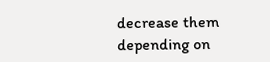decrease them depending on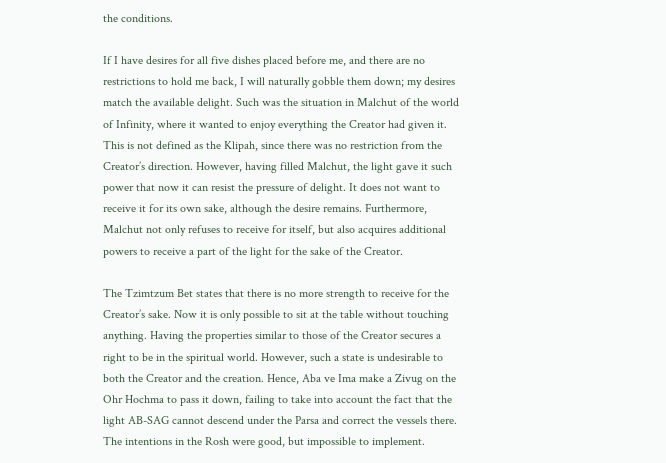the conditions.

If I have desires for all five dishes placed before me, and there are no restrictions to hold me back, I will naturally gobble them down; my desires match the available delight. Such was the situation in Malchut of the world of Infinity, where it wanted to enjoy everything the Creator had given it. This is not defined as the Klipah, since there was no restriction from the Creator’s direction. However, having filled Malchut, the light gave it such power that now it can resist the pressure of delight. It does not want to receive it for its own sake, although the desire remains. Furthermore, Malchut not only refuses to receive for itself, but also acquires additional powers to receive a part of the light for the sake of the Creator.

The Tzimtzum Bet states that there is no more strength to receive for the Creator’s sake. Now it is only possible to sit at the table without touching anything. Having the properties similar to those of the Creator secures a right to be in the spiritual world. However, such a state is undesirable to both the Creator and the creation. Hence, Aba ve Ima make a Zivug on the Ohr Hochma to pass it down, failing to take into account the fact that the light AB-SAG cannot descend under the Parsa and correct the vessels there. The intentions in the Rosh were good, but impossible to implement.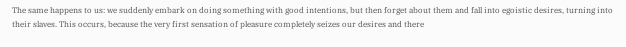The same happens to us: we suddenly embark on doing something with good intentions, but then forget about them and fall into egoistic desires, turning into their slaves. This occurs, because the very first sensation of pleasure completely seizes our desires and there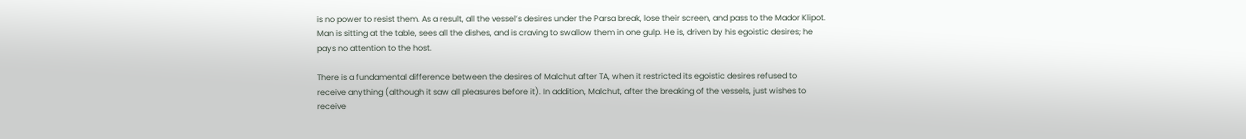is no power to resist them. As a result, all the vessel’s desires under the Parsa break, lose their screen, and pass to the Mador Klipot. Man is sitting at the table, sees all the dishes, and is craving to swallow them in one gulp. He is, driven by his egoistic desires; he pays no attention to the host.

There is a fundamental difference between the desires of Malchut after TA, when it restricted its egoistic desires refused to receive anything (although it saw all pleasures before it). In addition, Malchut, after the breaking of the vessels, just wishes to receive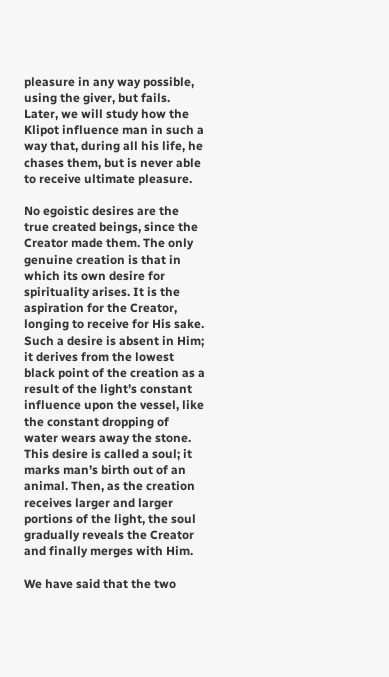pleasure in any way possible, using the giver, but fails. Later, we will study how the Klipot influence man in such a way that, during all his life, he chases them, but is never able to receive ultimate pleasure.

No egoistic desires are the true created beings, since the Creator made them. The only genuine creation is that in which its own desire for spirituality arises. It is the aspiration for the Creator, longing to receive for His sake. Such a desire is absent in Him; it derives from the lowest black point of the creation as a result of the light’s constant influence upon the vessel, like the constant dropping of water wears away the stone. This desire is called a soul; it marks man’s birth out of an animal. Then, as the creation receives larger and larger portions of the light, the soul gradually reveals the Creator and finally merges with Him.

We have said that the two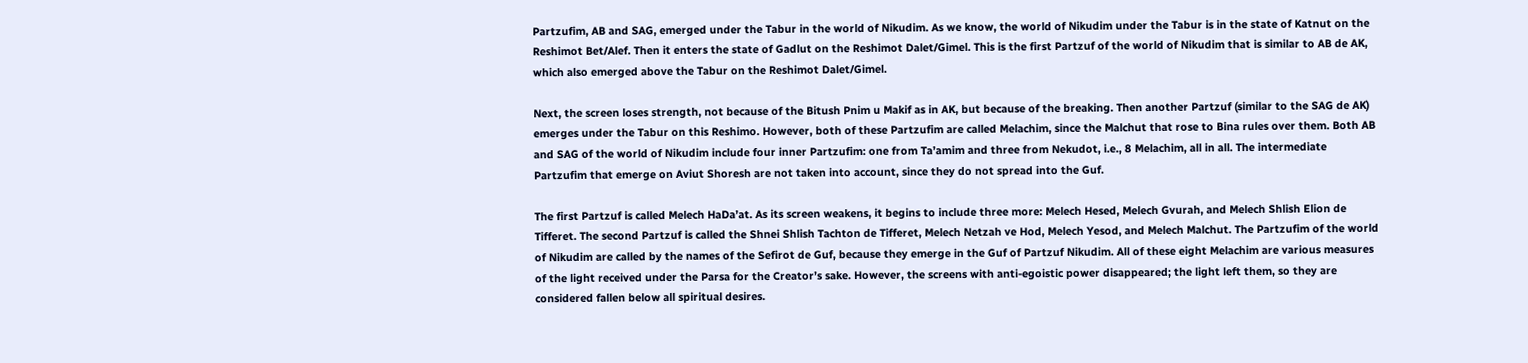Partzufim, AB and SAG, emerged under the Tabur in the world of Nikudim. As we know, the world of Nikudim under the Tabur is in the state of Katnut on the Reshimot Bet/Alef. Then it enters the state of Gadlut on the Reshimot Dalet/Gimel. This is the first Partzuf of the world of Nikudim that is similar to AB de AK, which also emerged above the Tabur on the Reshimot Dalet/Gimel.

Next, the screen loses strength, not because of the Bitush Pnim u Makif as in AK, but because of the breaking. Then another Partzuf (similar to the SAG de AK) emerges under the Tabur on this Reshimo. However, both of these Partzufim are called Melachim, since the Malchut that rose to Bina rules over them. Both AB and SAG of the world of Nikudim include four inner Partzufim: one from Ta’amim and three from Nekudot, i.e., 8 Melachim, all in all. The intermediate Partzufim that emerge on Aviut Shoresh are not taken into account, since they do not spread into the Guf.

The first Partzuf is called Melech HaDa’at. As its screen weakens, it begins to include three more: Melech Hesed, Melech Gvurah, and Melech Shlish Elion de Tifferet. The second Partzuf is called the Shnei Shlish Tachton de Tifferet, Melech Netzah ve Hod, Melech Yesod, and Melech Malchut. The Partzufim of the world of Nikudim are called by the names of the Sefirot de Guf, because they emerge in the Guf of Partzuf Nikudim. All of these eight Melachim are various measures of the light received under the Parsa for the Creator’s sake. However, the screens with anti-egoistic power disappeared; the light left them, so they are considered fallen below all spiritual desires.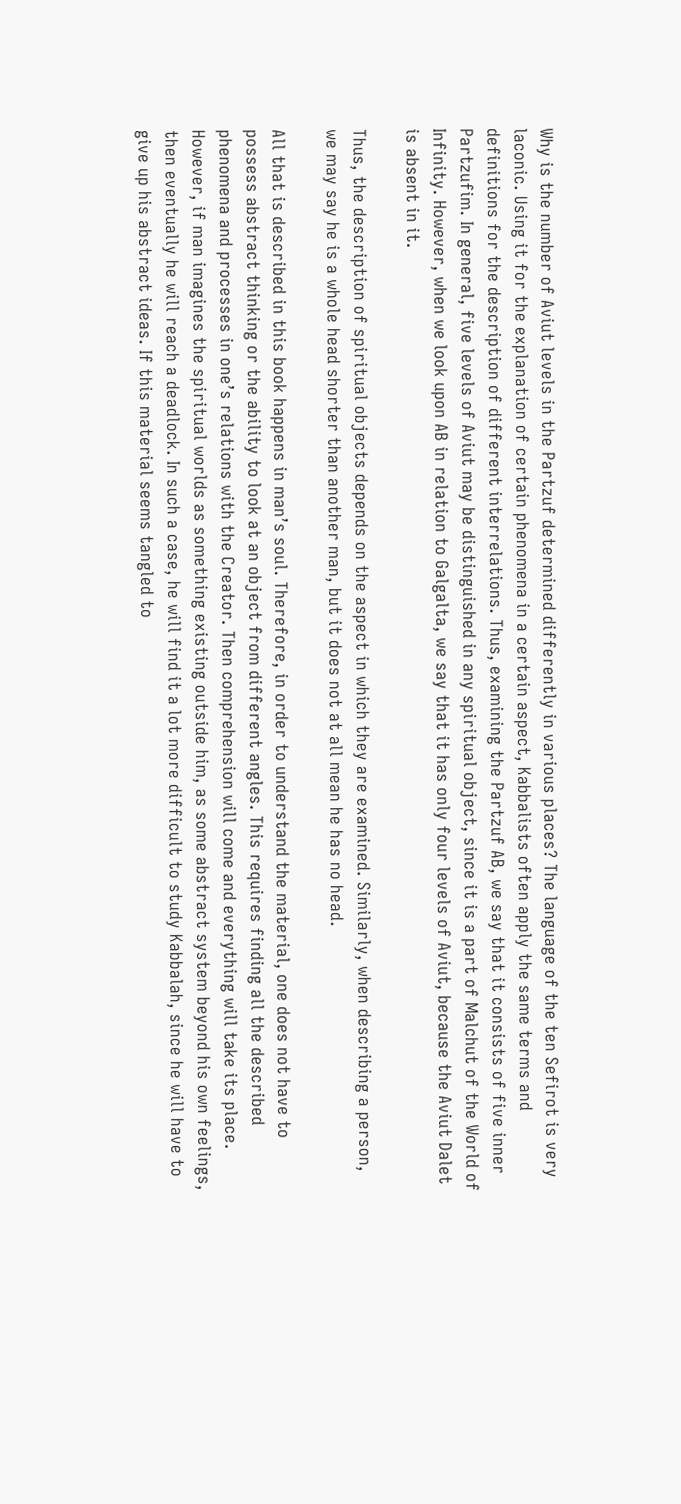Why is the number of Aviut levels in the Partzuf determined differently in various places? The language of the ten Sefirot is very laconic. Using it for the explanation of certain phenomena in a certain aspect, Kabbalists often apply the same terms and definitions for the description of different interrelations. Thus, examining the Partzuf AB, we say that it consists of five inner Partzufim. In general, five levels of Aviut may be distinguished in any spiritual object, since it is a part of Malchut of the World of Infinity. However, when we look upon AB in relation to Galgalta, we say that it has only four levels of Aviut, because the Aviut Dalet is absent in it.

Thus, the description of spiritual objects depends on the aspect in which they are examined. Similarly, when describing a person, we may say he is a whole head shorter than another man, but it does not at all mean he has no head.

All that is described in this book happens in man’s soul. Therefore, in order to understand the material, one does not have to possess abstract thinking or the ability to look at an object from different angles. This requires finding all the described phenomena and processes in one’s relations with the Creator. Then comprehension will come and everything will take its place. However, if man imagines the spiritual worlds as something existing outside him, as some abstract system beyond his own feelings, then eventually he will reach a deadlock. In such a case, he will find it a lot more difficult to study Kabbalah, since he will have to give up his abstract ideas. If this material seems tangled to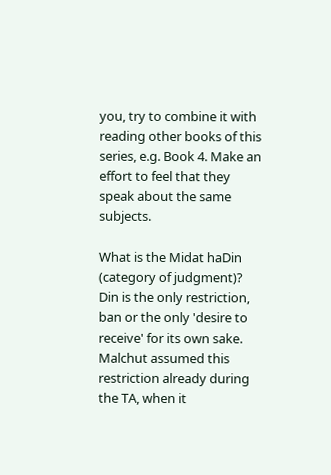you, try to combine it with reading other books of this series, e.g. Book 4. Make an effort to feel that they speak about the same subjects.

What is the Midat haDin (category of judgment)? Din is the only restriction, ban or the only 'desire to receive' for its own sake. Malchut assumed this restriction already during the TA, when it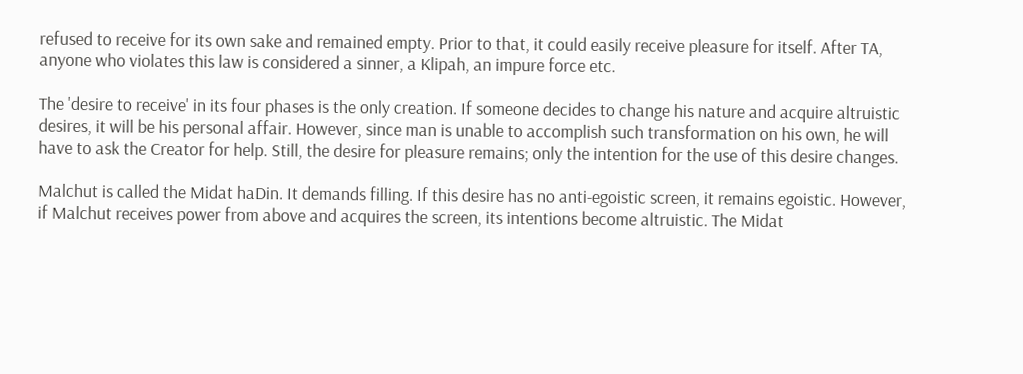refused to receive for its own sake and remained empty. Prior to that, it could easily receive pleasure for itself. After TA, anyone who violates this law is considered a sinner, a Klipah, an impure force etc.

The 'desire to receive' in its four phases is the only creation. If someone decides to change his nature and acquire altruistic desires, it will be his personal affair. However, since man is unable to accomplish such transformation on his own, he will have to ask the Creator for help. Still, the desire for pleasure remains; only the intention for the use of this desire changes.

Malchut is called the Midat haDin. It demands filling. If this desire has no anti-egoistic screen, it remains egoistic. However, if Malchut receives power from above and acquires the screen, its intentions become altruistic. The Midat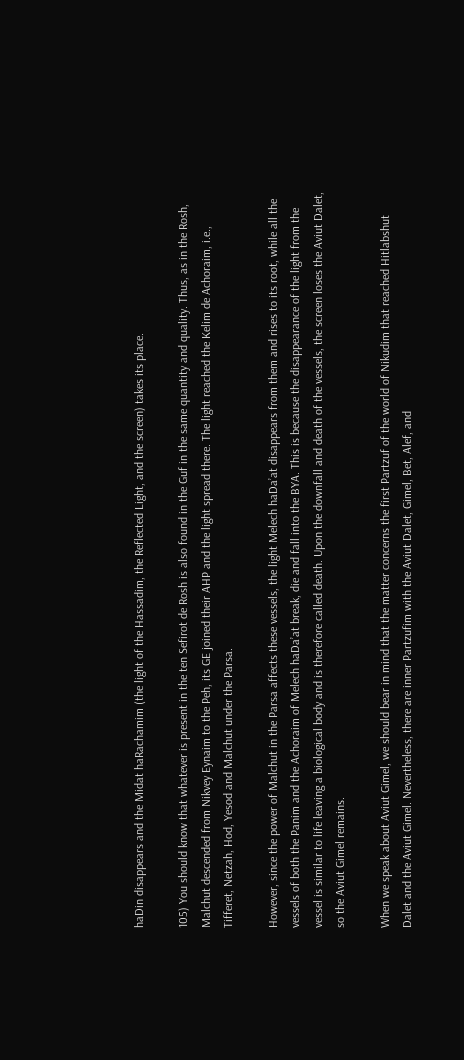haDin disappears and the Midat haRachamim (the light of the Hassadim, the Reflected Light, and the screen) takes its place.

105) You should know that whatever is present in the ten Sefirot de Rosh is also found in the Guf in the same quantity and quality. Thus, as in the Rosh, Malchut descended from Nikvey Eynaim to the Peh, its GE joined their AHP and the light spread there. The light reached the Kelim de Achoraim, i.e., Tifferet, Netzah, Hod, Yesod and Malchut under the Parsa.

However, since the power of Malchut in the Parsa affects these vessels, the light Melech haDa’at disappears from them and rises to its root, while all the vessels of both the Panim and the Achoraim of Melech haDa’at break, die and fall into the BYA. This is because the disappearance of the light from the vessel is similar to life leaving a biological body and is therefore called death. Upon the downfall and death of the vessels, the screen loses the Aviut Dalet, so the Aviut Gimel remains.

When we speak about Aviut Gimel, we should bear in mind that the matter concerns the first Partzuf of the world of Nikudim that reached Hitlabshut Dalet and the Aviut Gimel. Nevertheless, there are inner Partzufim with the Aviut Dalet, Gimel, Bet, Alef, and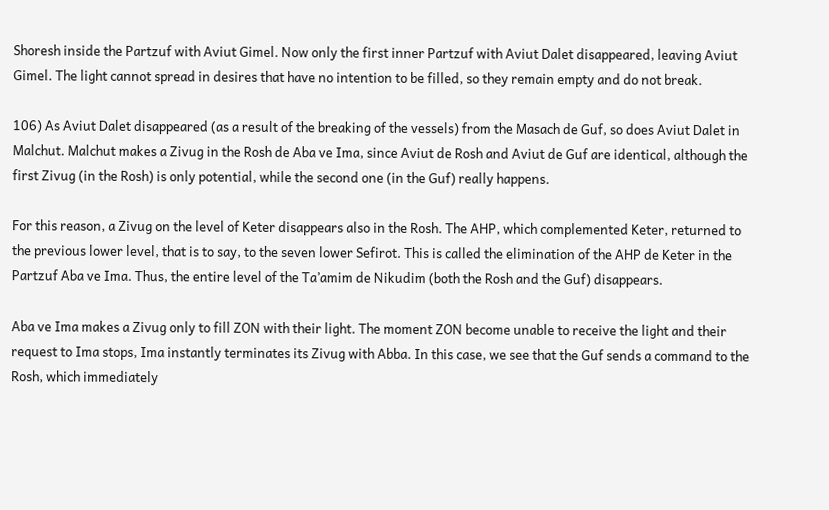Shoresh inside the Partzuf with Aviut Gimel. Now only the first inner Partzuf with Aviut Dalet disappeared, leaving Aviut Gimel. The light cannot spread in desires that have no intention to be filled, so they remain empty and do not break.

106) As Aviut Dalet disappeared (as a result of the breaking of the vessels) from the Masach de Guf, so does Aviut Dalet in Malchut. Malchut makes a Zivug in the Rosh de Aba ve Ima, since Aviut de Rosh and Aviut de Guf are identical, although the first Zivug (in the Rosh) is only potential, while the second one (in the Guf) really happens.

For this reason, a Zivug on the level of Keter disappears also in the Rosh. The AHP, which complemented Keter, returned to the previous lower level, that is to say, to the seven lower Sefirot. This is called the elimination of the AHP de Keter in the Partzuf Aba ve Ima. Thus, the entire level of the Ta’amim de Nikudim (both the Rosh and the Guf) disappears.

Aba ve Ima makes a Zivug only to fill ZON with their light. The moment ZON become unable to receive the light and their request to Ima stops, Ima instantly terminates its Zivug with Abba. In this case, we see that the Guf sends a command to the Rosh, which immediately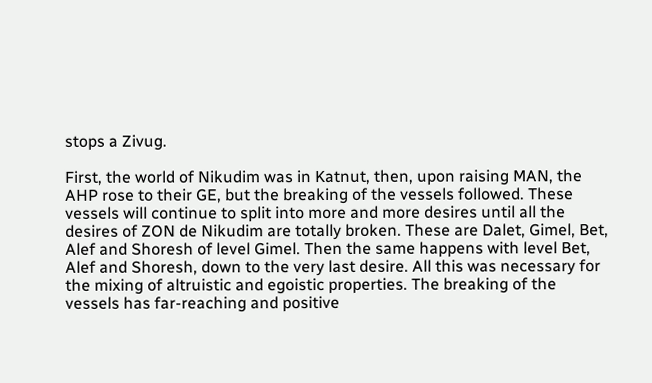stops a Zivug.

First, the world of Nikudim was in Katnut, then, upon raising MAN, the AHP rose to their GE, but the breaking of the vessels followed. These vessels will continue to split into more and more desires until all the desires of ZON de Nikudim are totally broken. These are Dalet, Gimel, Bet, Alef and Shoresh of level Gimel. Then the same happens with level Bet, Alef and Shoresh, down to the very last desire. All this was necessary for the mixing of altruistic and egoistic properties. The breaking of the vessels has far-reaching and positive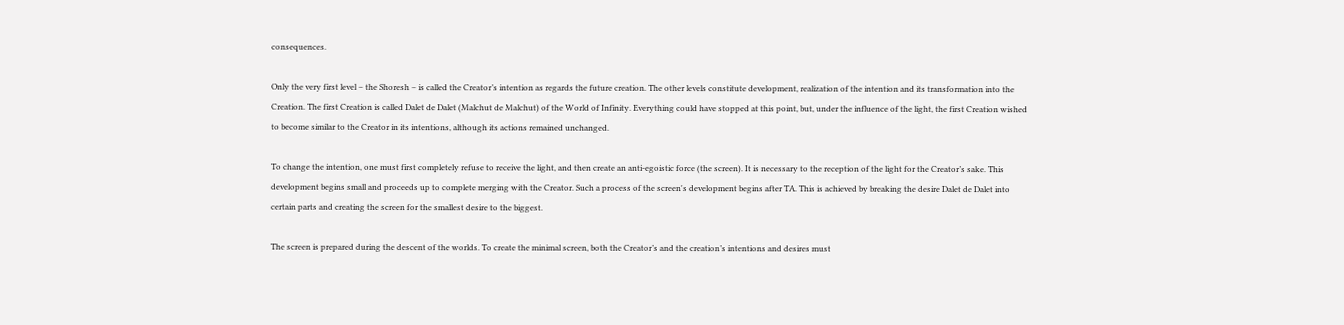consequences.

Only the very first level – the Shoresh – is called the Creator’s intention as regards the future creation. The other levels constitute development, realization of the intention and its transformation into the Creation. The first Creation is called Dalet de Dalet (Malchut de Malchut) of the World of Infinity. Everything could have stopped at this point, but, under the influence of the light, the first Creation wished to become similar to the Creator in its intentions, although its actions remained unchanged.

To change the intention, one must first completely refuse to receive the light, and then create an anti-egoistic force (the screen). It is necessary to the reception of the light for the Creator’s sake. This development begins small and proceeds up to complete merging with the Creator. Such a process of the screen's development begins after TA. This is achieved by breaking the desire Dalet de Dalet into certain parts and creating the screen for the smallest desire to the biggest.

The screen is prepared during the descent of the worlds. To create the minimal screen, both the Creator’s and the creation’s intentions and desires must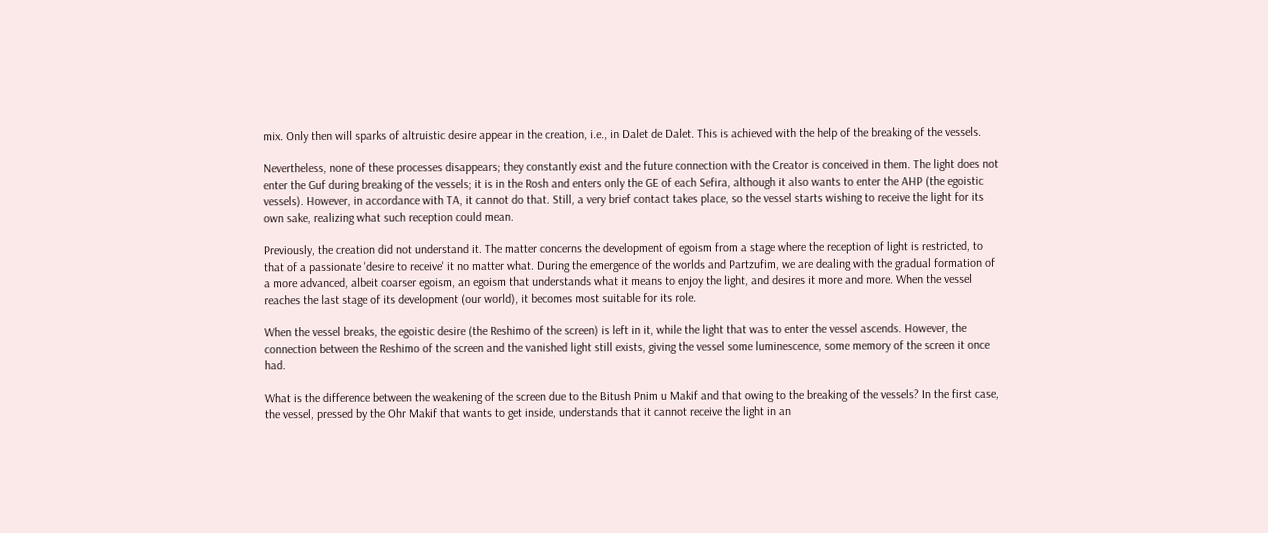mix. Only then will sparks of altruistic desire appear in the creation, i.e., in Dalet de Dalet. This is achieved with the help of the breaking of the vessels.

Nevertheless, none of these processes disappears; they constantly exist and the future connection with the Creator is conceived in them. The light does not enter the Guf during breaking of the vessels; it is in the Rosh and enters only the GE of each Sefira, although it also wants to enter the AHP (the egoistic vessels). However, in accordance with TA, it cannot do that. Still, a very brief contact takes place, so the vessel starts wishing to receive the light for its own sake, realizing what such reception could mean.

Previously, the creation did not understand it. The matter concerns the development of egoism from a stage where the reception of light is restricted, to that of a passionate 'desire to receive' it no matter what. During the emergence of the worlds and Partzufim, we are dealing with the gradual formation of a more advanced, albeit coarser egoism, an egoism that understands what it means to enjoy the light, and desires it more and more. When the vessel reaches the last stage of its development (our world), it becomes most suitable for its role.

When the vessel breaks, the egoistic desire (the Reshimo of the screen) is left in it, while the light that was to enter the vessel ascends. However, the connection between the Reshimo of the screen and the vanished light still exists, giving the vessel some luminescence, some memory of the screen it once had.

What is the difference between the weakening of the screen due to the Bitush Pnim u Makif and that owing to the breaking of the vessels? In the first case, the vessel, pressed by the Ohr Makif that wants to get inside, understands that it cannot receive the light in an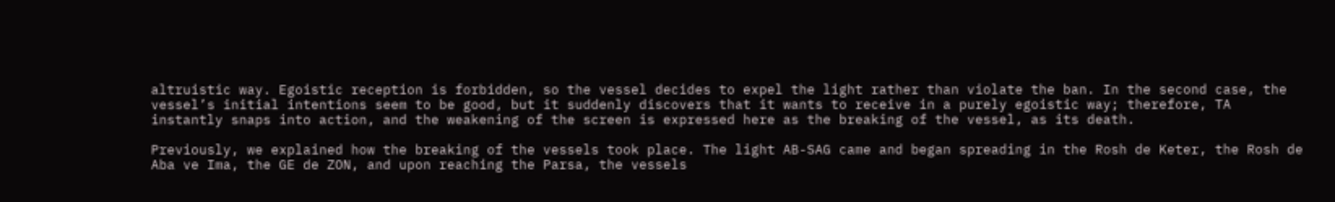altruistic way. Egoistic reception is forbidden, so the vessel decides to expel the light rather than violate the ban. In the second case, the vessel’s initial intentions seem to be good, but it suddenly discovers that it wants to receive in a purely egoistic way; therefore, TA instantly snaps into action, and the weakening of the screen is expressed here as the breaking of the vessel, as its death.

Previously, we explained how the breaking of the vessels took place. The light AB-SAG came and began spreading in the Rosh de Keter, the Rosh de Aba ve Ima, the GE de ZON, and upon reaching the Parsa, the vessels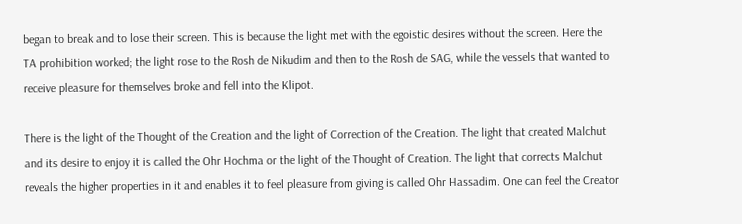began to break and to lose their screen. This is because the light met with the egoistic desires without the screen. Here the TA prohibition worked; the light rose to the Rosh de Nikudim and then to the Rosh de SAG, while the vessels that wanted to receive pleasure for themselves broke and fell into the Klipot.

There is the light of the Thought of the Creation and the light of Correction of the Creation. The light that created Malchut and its desire to enjoy it is called the Ohr Hochma or the light of the Thought of Creation. The light that corrects Malchut reveals the higher properties in it and enables it to feel pleasure from giving is called Ohr Hassadim. One can feel the Creator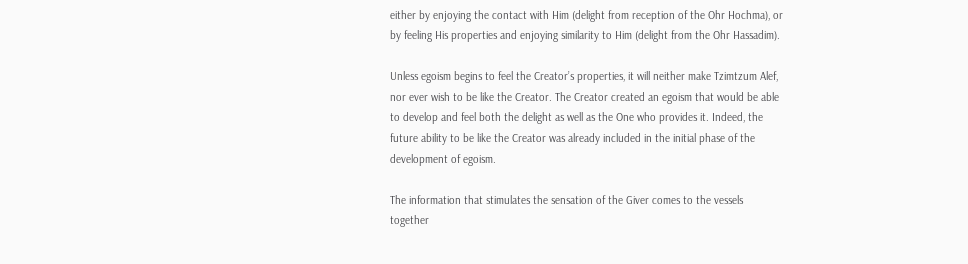either by enjoying the contact with Him (delight from reception of the Ohr Hochma), or by feeling His properties and enjoying similarity to Him (delight from the Ohr Hassadim).

Unless egoism begins to feel the Creator’s properties, it will neither make Tzimtzum Alef, nor ever wish to be like the Creator. The Creator created an egoism that would be able to develop and feel both the delight as well as the One who provides it. Indeed, the future ability to be like the Creator was already included in the initial phase of the development of egoism.

The information that stimulates the sensation of the Giver comes to the vessels together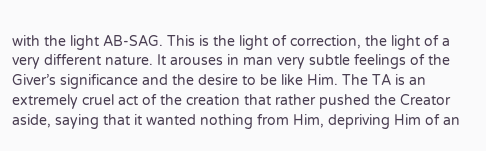with the light AB-SAG. This is the light of correction, the light of a very different nature. It arouses in man very subtle feelings of the Giver’s significance and the desire to be like Him. The TA is an extremely cruel act of the creation that rather pushed the Creator aside, saying that it wanted nothing from Him, depriving Him of an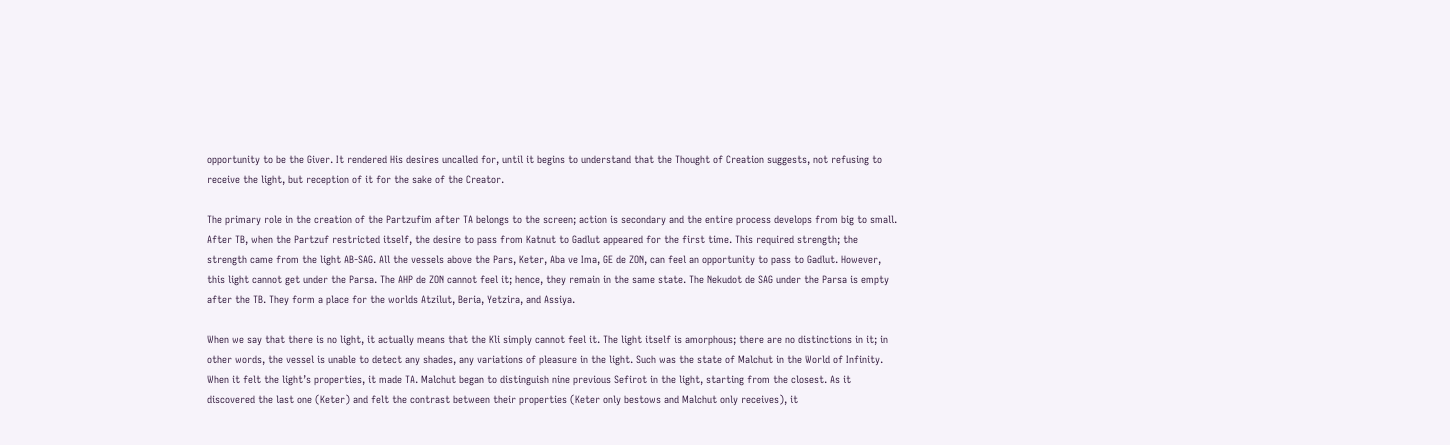opportunity to be the Giver. It rendered His desires uncalled for, until it begins to understand that the Thought of Creation suggests, not refusing to receive the light, but reception of it for the sake of the Creator.

The primary role in the creation of the Partzufim after TA belongs to the screen; action is secondary and the entire process develops from big to small. After TB, when the Partzuf restricted itself, the desire to pass from Katnut to Gadlut appeared for the first time. This required strength; the strength came from the light AB-SAG. All the vessels above the Pars, Keter, Aba ve Ima, GE de ZON, can feel an opportunity to pass to Gadlut. However, this light cannot get under the Parsa. The AHP de ZON cannot feel it; hence, they remain in the same state. The Nekudot de SAG under the Parsa is empty after the TB. They form a place for the worlds Atzilut, Beria, Yetzira, and Assiya.

When we say that there is no light, it actually means that the Kli simply cannot feel it. The light itself is amorphous; there are no distinctions in it; in other words, the vessel is unable to detect any shades, any variations of pleasure in the light. Such was the state of Malchut in the World of Infinity. When it felt the light’s properties, it made TA. Malchut began to distinguish nine previous Sefirot in the light, starting from the closest. As it discovered the last one (Keter) and felt the contrast between their properties (Keter only bestows and Malchut only receives), it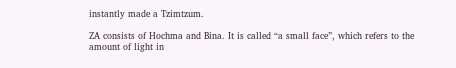instantly made a Tzimtzum.

ZA consists of Hochma and Bina. It is called “a small face”, which refers to the amount of light in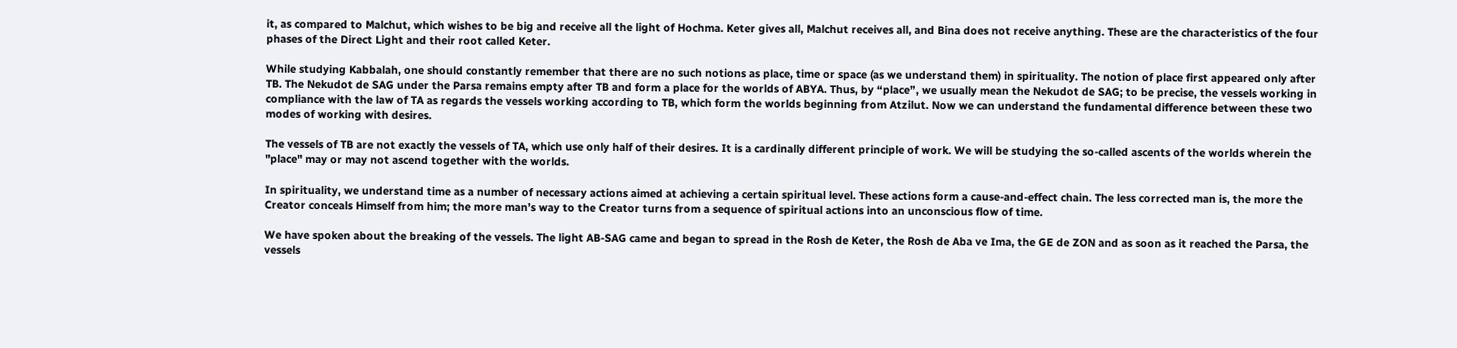it, as compared to Malchut, which wishes to be big and receive all the light of Hochma. Keter gives all, Malchut receives all, and Bina does not receive anything. These are the characteristics of the four phases of the Direct Light and their root called Keter.

While studying Kabbalah, one should constantly remember that there are no such notions as place, time or space (as we understand them) in spirituality. The notion of place first appeared only after TB. The Nekudot de SAG under the Parsa remains empty after TB and form a place for the worlds of ABYA. Thus, by “place”, we usually mean the Nekudot de SAG; to be precise, the vessels working in compliance with the law of TA as regards the vessels working according to TB, which form the worlds beginning from Atzilut. Now we can understand the fundamental difference between these two modes of working with desires.

The vessels of TB are not exactly the vessels of TA, which use only half of their desires. It is a cardinally different principle of work. We will be studying the so-called ascents of the worlds wherein the "place" may or may not ascend together with the worlds.

In spirituality, we understand time as a number of necessary actions aimed at achieving a certain spiritual level. These actions form a cause-and-effect chain. The less corrected man is, the more the Creator conceals Himself from him; the more man’s way to the Creator turns from a sequence of spiritual actions into an unconscious flow of time.

We have spoken about the breaking of the vessels. The light AB-SAG came and began to spread in the Rosh de Keter, the Rosh de Aba ve Ima, the GE de ZON and as soon as it reached the Parsa, the vessels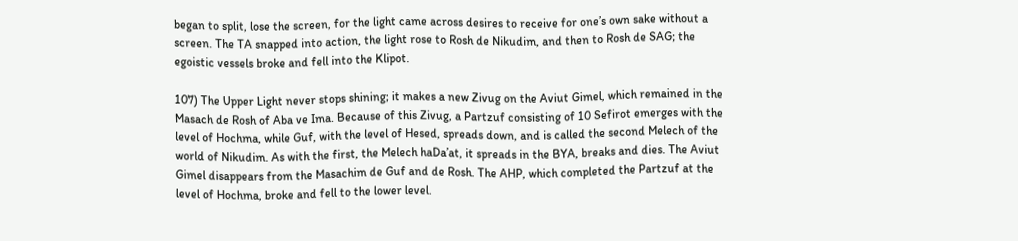began to split, lose the screen, for the light came across desires to receive for one’s own sake without a screen. The TA snapped into action, the light rose to Rosh de Nikudim, and then to Rosh de SAG; the egoistic vessels broke and fell into the Klipot.

107) The Upper Light never stops shining; it makes a new Zivug on the Aviut Gimel, which remained in the Masach de Rosh of Aba ve Ima. Because of this Zivug, a Partzuf consisting of 10 Sefirot emerges with the level of Hochma, while Guf, with the level of Hesed, spreads down, and is called the second Melech of the world of Nikudim. As with the first, the Melech haDa’at, it spreads in the BYA, breaks and dies. The Aviut Gimel disappears from the Masachim de Guf and de Rosh. The AHP, which completed the Partzuf at the level of Hochma, broke and fell to the lower level.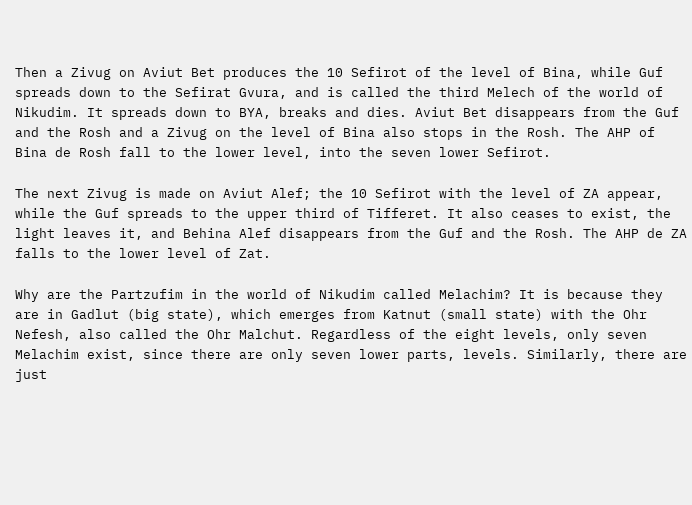Then a Zivug on Aviut Bet produces the 10 Sefirot of the level of Bina, while Guf spreads down to the Sefirat Gvura, and is called the third Melech of the world of Nikudim. It spreads down to BYA, breaks and dies. Aviut Bet disappears from the Guf and the Rosh and a Zivug on the level of Bina also stops in the Rosh. The AHP of Bina de Rosh fall to the lower level, into the seven lower Sefirot.

The next Zivug is made on Aviut Alef; the 10 Sefirot with the level of ZA appear, while the Guf spreads to the upper third of Tifferet. It also ceases to exist, the light leaves it, and Behina Alef disappears from the Guf and the Rosh. The AHP de ZA falls to the lower level of Zat.

Why are the Partzufim in the world of Nikudim called Melachim? It is because they are in Gadlut (big state), which emerges from Katnut (small state) with the Ohr Nefesh, also called the Ohr Malchut. Regardless of the eight levels, only seven Melachim exist, since there are only seven lower parts, levels. Similarly, there are just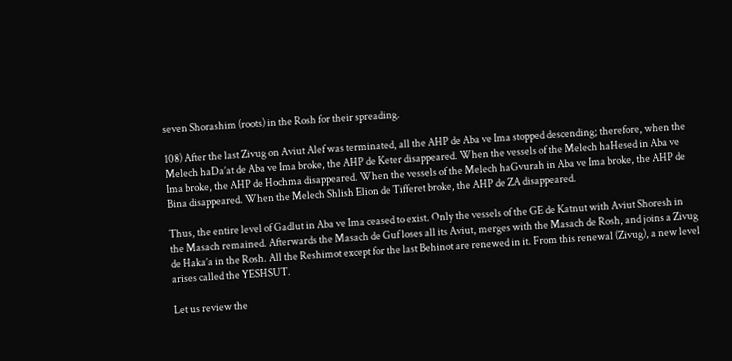seven Shorashim (roots) in the Rosh for their spreading.

108) After the last Zivug on Aviut Alef was terminated, all the AHP de Aba ve Ima stopped descending; therefore, when the Melech haDa’at de Aba ve Ima broke, the AHP de Keter disappeared. When the vessels of the Melech haHesed in Aba ve Ima broke, the AHP de Hochma disappeared. When the vessels of the Melech haGvurah in Aba ve Ima broke, the AHP de Bina disappeared. When the Melech Shlish Elion de Tifferet broke, the AHP de ZA disappeared.

Thus, the entire level of Gadlut in Aba ve Ima ceased to exist. Only the vessels of the GE de Katnut with Aviut Shoresh in the Masach remained. Afterwards the Masach de Guf loses all its Aviut, merges with the Masach de Rosh, and joins a Zivug de Haka’a in the Rosh. All the Reshimot except for the last Behinot are renewed in it. From this renewal (Zivug), a new level arises called the YESHSUT.

Let us review the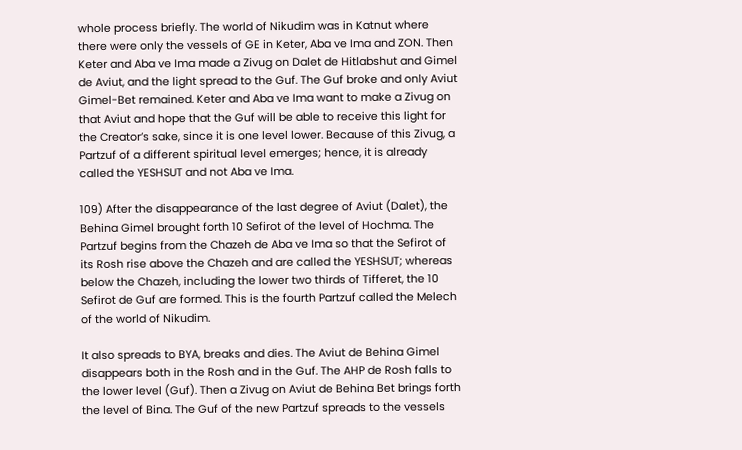whole process briefly. The world of Nikudim was in Katnut where there were only the vessels of GE in Keter, Aba ve Ima and ZON. Then Keter and Aba ve Ima made a Zivug on Dalet de Hitlabshut and Gimel de Aviut, and the light spread to the Guf. The Guf broke and only Aviut Gimel-Bet remained. Keter and Aba ve Ima want to make a Zivug on that Aviut and hope that the Guf will be able to receive this light for the Creator’s sake, since it is one level lower. Because of this Zivug, a Partzuf of a different spiritual level emerges; hence, it is already called the YESHSUT and not Aba ve Ima.

109) After the disappearance of the last degree of Aviut (Dalet), the Behina Gimel brought forth 10 Sefirot of the level of Hochma. The Partzuf begins from the Chazeh de Aba ve Ima so that the Sefirot of its Rosh rise above the Chazeh and are called the YESHSUT; whereas below the Chazeh, including the lower two thirds of Tifferet, the 10 Sefirot de Guf are formed. This is the fourth Partzuf called the Melech of the world of Nikudim.

It also spreads to BYA, breaks and dies. The Aviut de Behina Gimel disappears both in the Rosh and in the Guf. The AHP de Rosh falls to the lower level (Guf). Then a Zivug on Aviut de Behina Bet brings forth the level of Bina. The Guf of the new Partzuf spreads to the vessels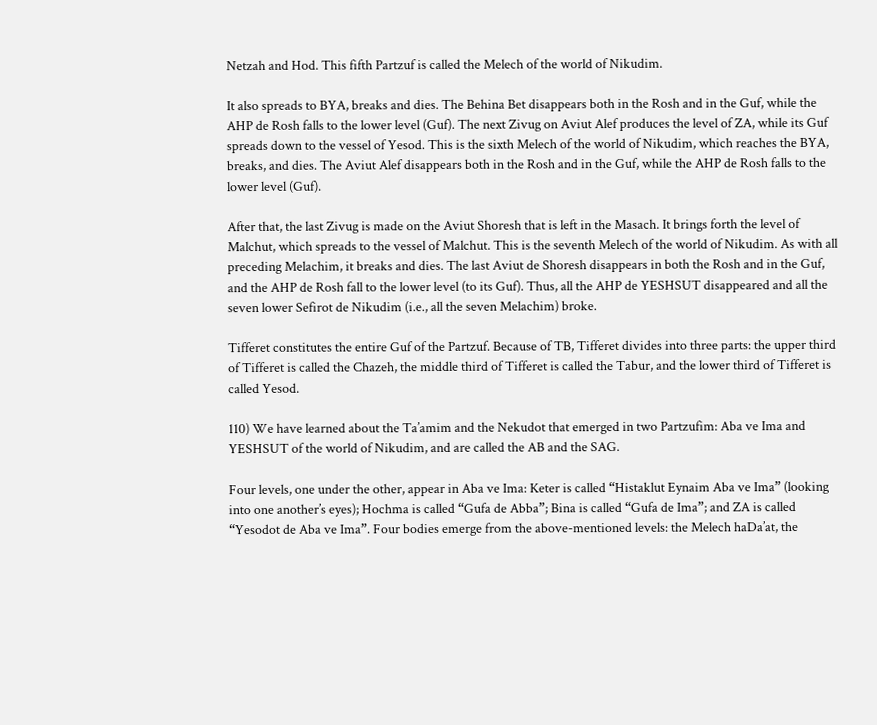Netzah and Hod. This fifth Partzuf is called the Melech of the world of Nikudim.

It also spreads to BYA, breaks and dies. The Behina Bet disappears both in the Rosh and in the Guf, while the AHP de Rosh falls to the lower level (Guf). The next Zivug on Aviut Alef produces the level of ZA, while its Guf spreads down to the vessel of Yesod. This is the sixth Melech of the world of Nikudim, which reaches the BYA, breaks, and dies. The Aviut Alef disappears both in the Rosh and in the Guf, while the AHP de Rosh falls to the lower level (Guf).

After that, the last Zivug is made on the Aviut Shoresh that is left in the Masach. It brings forth the level of Malchut, which spreads to the vessel of Malchut. This is the seventh Melech of the world of Nikudim. As with all preceding Melachim, it breaks and dies. The last Aviut de Shoresh disappears in both the Rosh and in the Guf, and the AHP de Rosh fall to the lower level (to its Guf). Thus, all the AHP de YESHSUT disappeared and all the seven lower Sefirot de Nikudim (i.e., all the seven Melachim) broke.

Tifferet constitutes the entire Guf of the Partzuf. Because of TB, Tifferet divides into three parts: the upper third of Tifferet is called the Chazeh, the middle third of Tifferet is called the Tabur, and the lower third of Tifferet is called Yesod.

110) We have learned about the Ta’amim and the Nekudot that emerged in two Partzufim: Aba ve Ima and YESHSUT of the world of Nikudim, and are called the AB and the SAG.

Four levels, one under the other, appear in Aba ve Ima: Keter is called “Histaklut Eynaim Aba ve Ima” (looking into one another’s eyes); Hochma is called “Gufa de Abba”; Bina is called “Gufa de Ima”; and ZA is called “Yesodot de Aba ve Ima”. Four bodies emerge from the above-mentioned levels: the Melech haDa’at, the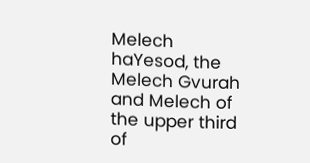Melech haYesod, the Melech Gvurah and Melech of the upper third of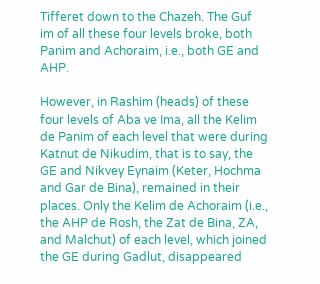Tifferet down to the Chazeh. The Guf im of all these four levels broke, both Panim and Achoraim, i.e., both GE and AHP.

However, in Rashim (heads) of these four levels of Aba ve Ima, all the Kelim de Panim of each level that were during Katnut de Nikudim, that is to say, the GE and Nikvey Eynaim (Keter, Hochma and Gar de Bina), remained in their places. Only the Kelim de Achoraim (i.e., the AHP de Rosh, the Zat de Bina, ZA, and Malchut) of each level, which joined the GE during Gadlut, disappeared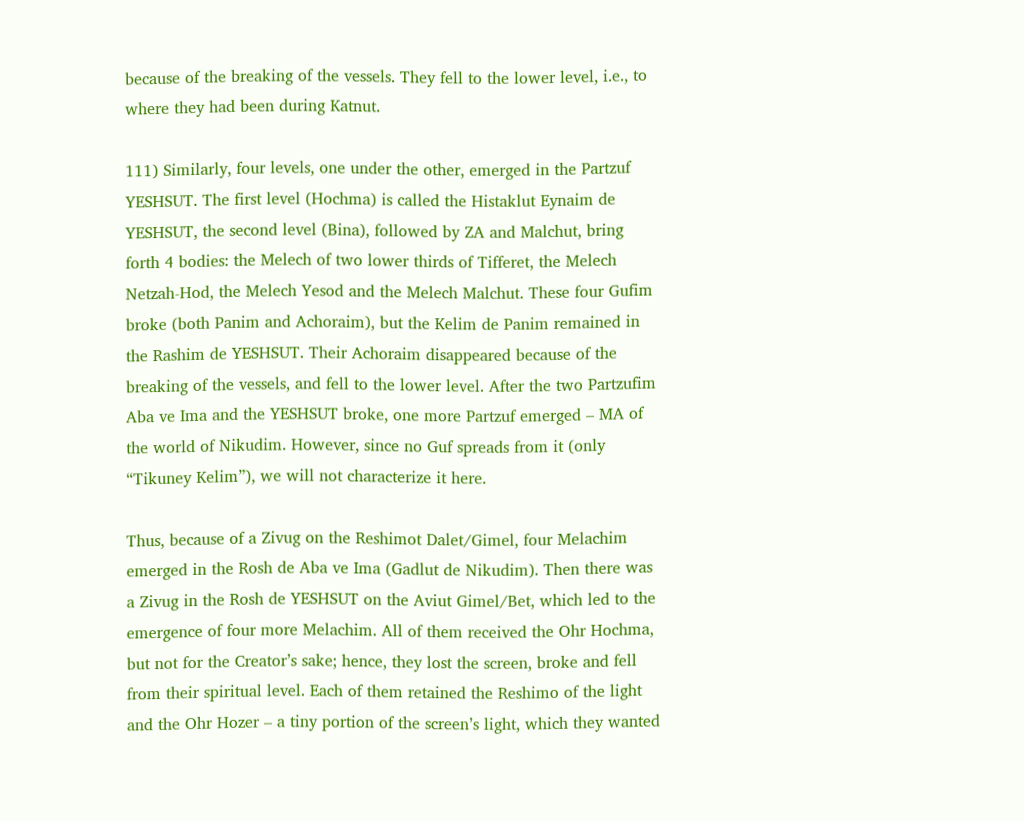because of the breaking of the vessels. They fell to the lower level, i.e., to where they had been during Katnut.

111) Similarly, four levels, one under the other, emerged in the Partzuf YESHSUT. The first level (Hochma) is called the Histaklut Eynaim de YESHSUT, the second level (Bina), followed by ZA and Malchut, bring forth 4 bodies: the Melech of two lower thirds of Tifferet, the Melech Netzah-Hod, the Melech Yesod and the Melech Malchut. These four Gufim broke (both Panim and Achoraim), but the Kelim de Panim remained in the Rashim de YESHSUT. Their Achoraim disappeared because of the breaking of the vessels, and fell to the lower level. After the two Partzufim Aba ve Ima and the YESHSUT broke, one more Partzuf emerged – MA of the world of Nikudim. However, since no Guf spreads from it (only “Tikuney Kelim”), we will not characterize it here.

Thus, because of a Zivug on the Reshimot Dalet/Gimel, four Melachim emerged in the Rosh de Aba ve Ima (Gadlut de Nikudim). Then there was a Zivug in the Rosh de YESHSUT on the Aviut Gimel/Bet, which led to the emergence of four more Melachim. All of them received the Ohr Hochma, but not for the Creator’s sake; hence, they lost the screen, broke and fell from their spiritual level. Each of them retained the Reshimo of the light and the Ohr Hozer – a tiny portion of the screen’s light, which they wanted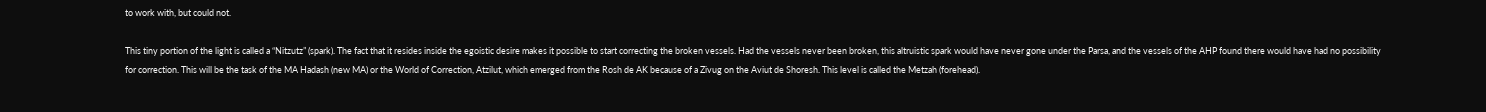to work with, but could not.

This tiny portion of the light is called a “Nitzutz” (spark). The fact that it resides inside the egoistic desire makes it possible to start correcting the broken vessels. Had the vessels never been broken, this altruistic spark would have never gone under the Parsa, and the vessels of the AHP found there would have had no possibility for correction. This will be the task of the MA Hadash (new MA) or the World of Correction, Atzilut, which emerged from the Rosh de AK because of a Zivug on the Aviut de Shoresh. This level is called the Metzah (forehead).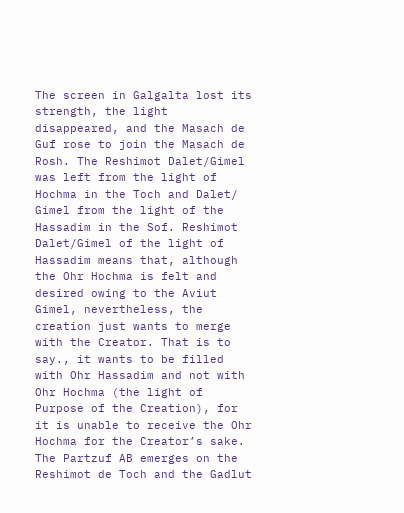The screen in Galgalta lost its strength, the light disappeared, and the Masach de Guf rose to join the Masach de Rosh. The Reshimot Dalet/Gimel was left from the light of Hochma in the Toch and Dalet/ Gimel from the light of the Hassadim in the Sof. Reshimot Dalet/Gimel of the light of Hassadim means that, although the Ohr Hochma is felt and desired owing to the Aviut Gimel, nevertheless, the creation just wants to merge with the Creator. That is to say., it wants to be filled with Ohr Hassadim and not with Ohr Hochma (the light of Purpose of the Creation), for it is unable to receive the Ohr Hochma for the Creator’s sake. The Partzuf AB emerges on the Reshimot de Toch and the Gadlut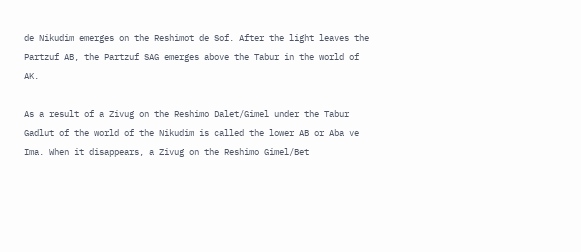de Nikudim emerges on the Reshimot de Sof. After the light leaves the Partzuf AB, the Partzuf SAG emerges above the Tabur in the world of AK.

As a result of a Zivug on the Reshimo Dalet/Gimel under the Tabur Gadlut of the world of the Nikudim is called the lower AB or Aba ve Ima. When it disappears, a Zivug on the Reshimo Gimel/Bet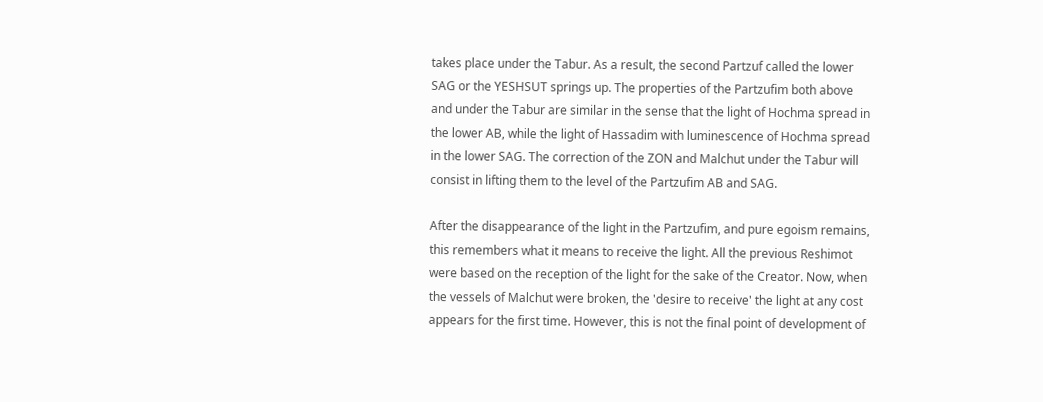takes place under the Tabur. As a result, the second Partzuf called the lower SAG or the YESHSUT springs up. The properties of the Partzufim both above and under the Tabur are similar in the sense that the light of Hochma spread in the lower AB, while the light of Hassadim with luminescence of Hochma spread in the lower SAG. The correction of the ZON and Malchut under the Tabur will consist in lifting them to the level of the Partzufim AB and SAG.

After the disappearance of the light in the Partzufim, and pure egoism remains, this remembers what it means to receive the light. All the previous Reshimot were based on the reception of the light for the sake of the Creator. Now, when the vessels of Malchut were broken, the 'desire to receive' the light at any cost appears for the first time. However, this is not the final point of development of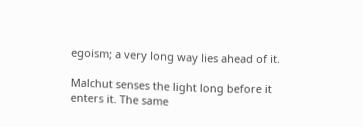egoism; a very long way lies ahead of it.

Malchut senses the light long before it enters it. The same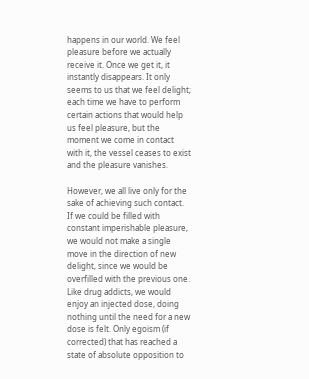happens in our world. We feel pleasure before we actually receive it. Once we get it, it instantly disappears. It only seems to us that we feel delight; each time we have to perform certain actions that would help us feel pleasure, but the moment we come in contact with it, the vessel ceases to exist and the pleasure vanishes.

However, we all live only for the sake of achieving such contact. If we could be filled with constant imperishable pleasure, we would not make a single move in the direction of new delight, since we would be overfilled with the previous one. Like drug addicts, we would enjoy an injected dose, doing nothing until the need for a new dose is felt. Only egoism (if corrected) that has reached a state of absolute opposition to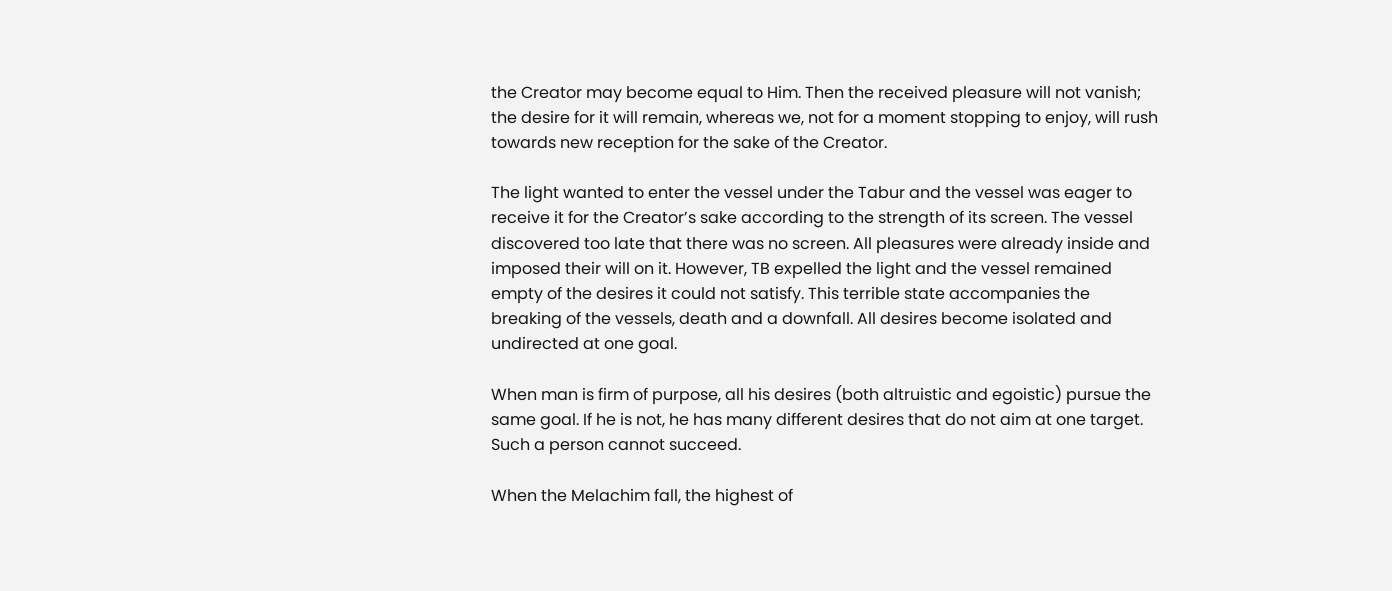the Creator may become equal to Him. Then the received pleasure will not vanish; the desire for it will remain, whereas we, not for a moment stopping to enjoy, will rush towards new reception for the sake of the Creator.

The light wanted to enter the vessel under the Tabur and the vessel was eager to receive it for the Creator’s sake according to the strength of its screen. The vessel discovered too late that there was no screen. All pleasures were already inside and imposed their will on it. However, TB expelled the light and the vessel remained empty of the desires it could not satisfy. This terrible state accompanies the breaking of the vessels, death and a downfall. All desires become isolated and undirected at one goal.

When man is firm of purpose, all his desires (both altruistic and egoistic) pursue the same goal. If he is not, he has many different desires that do not aim at one target. Such a person cannot succeed.

When the Melachim fall, the highest of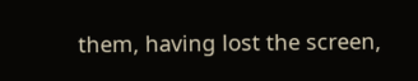them, having lost the screen,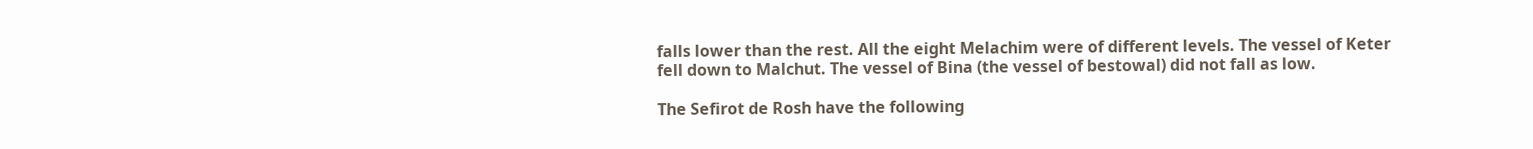falls lower than the rest. All the eight Melachim were of different levels. The vessel of Keter fell down to Malchut. The vessel of Bina (the vessel of bestowal) did not fall as low.

The Sefirot de Rosh have the following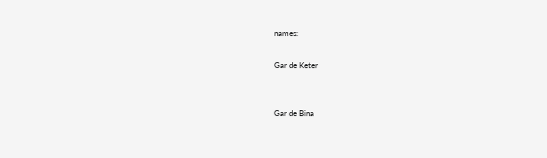names:

Gar de Keter


Gar de Bina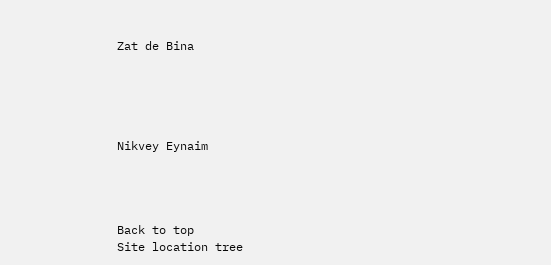Zat de Bina





Nikvey Eynaim




Back to top
Site location tree